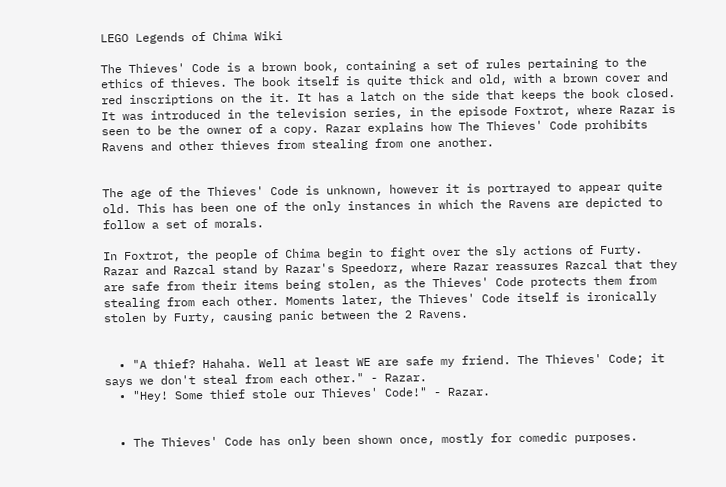LEGO Legends of Chima Wiki

The Thieves' Code is a brown book, containing a set of rules pertaining to the ethics of thieves. The book itself is quite thick and old, with a brown cover and red inscriptions on the it. It has a latch on the side that keeps the book closed. It was introduced in the television series, in the episode Foxtrot, where Razar is seen to be the owner of a copy. Razar explains how The Thieves' Code prohibits Ravens and other thieves from stealing from one another.


The age of the Thieves' Code is unknown, however it is portrayed to appear quite old. This has been one of the only instances in which the Ravens are depicted to follow a set of morals.

In Foxtrot, the people of Chima begin to fight over the sly actions of Furty. Razar and Razcal stand by Razar's Speedorz, where Razar reassures Razcal that they are safe from their items being stolen, as the Thieves' Code protects them from stealing from each other. Moments later, the Thieves' Code itself is ironically stolen by Furty, causing panic between the 2 Ravens.


  • "A thief? Hahaha. Well at least WE are safe my friend. The Thieves' Code; it says we don't steal from each other." - Razar.
  • "Hey! Some thief stole our Thieves' Code!" - Razar.


  • The Thieves' Code has only been shown once, mostly for comedic purposes.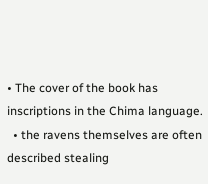• The cover of the book has inscriptions in the Chima language.
  • the ravens themselves are often described stealing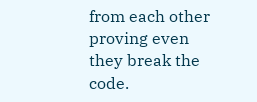from each other proving even they break the code.